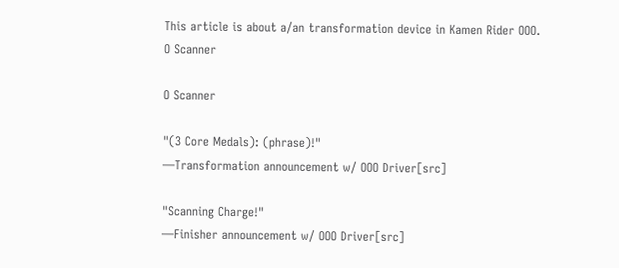This article is about a/an transformation device in Kamen Rider OOO.
O Scanner

O Scanner

"(3 Core Medals): (phrase)!"
―Transformation announcement w/ OOO Driver[src]

"Scanning Charge!"
―Finisher announcement w/ OOO Driver[src]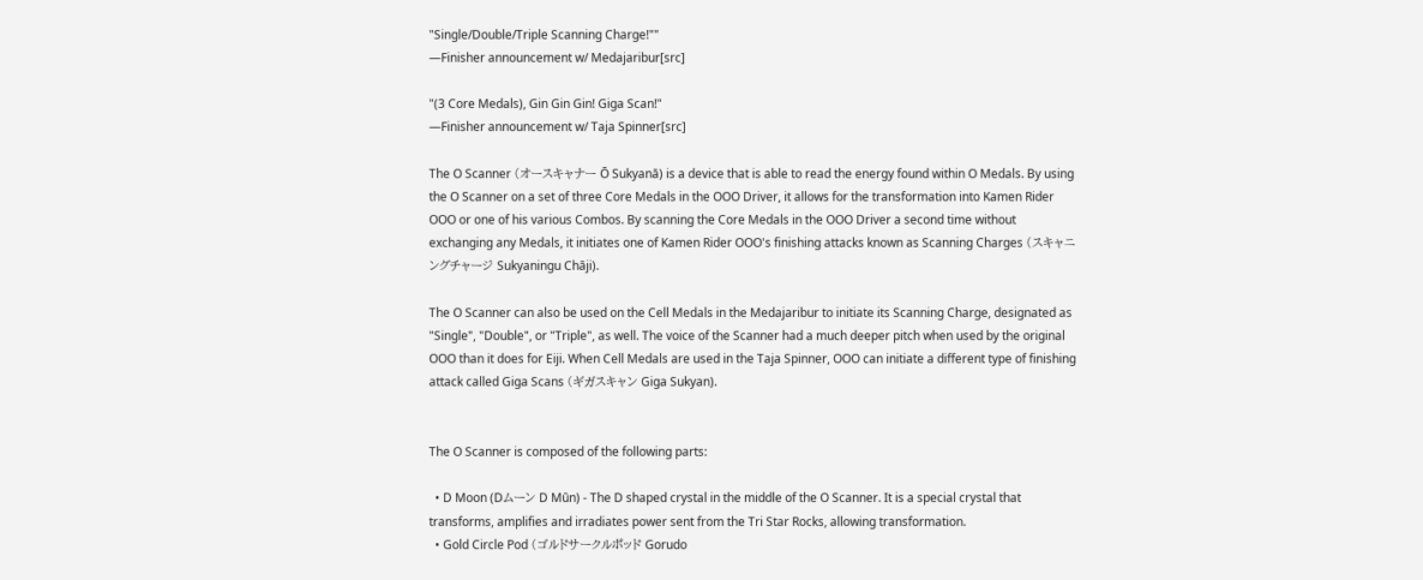"Single/Double/Triple Scanning Charge!""
―Finisher announcement w/ Medajaribur[src]

"(3 Core Medals), Gin Gin Gin! Giga Scan!"
―Finisher announcement w/ Taja Spinner[src]

The O Scanner (オースキャナー Ō Sukyanā) is a device that is able to read the energy found within O Medals. By using the O Scanner on a set of three Core Medals in the OOO Driver, it allows for the transformation into Kamen Rider OOO or one of his various Combos. By scanning the Core Medals in the OOO Driver a second time without exchanging any Medals, it initiates one of Kamen Rider OOO's finishing attacks known as Scanning Charges (スキャニングチャージ Sukyaningu Chāji).

The O Scanner can also be used on the Cell Medals in the Medajaribur to initiate its Scanning Charge, designated as "Single", "Double", or "Triple", as well. The voice of the Scanner had a much deeper pitch when used by the original OOO than it does for Eiji. When Cell Medals are used in the Taja Spinner, OOO can initiate a different type of finishing attack called Giga Scans (ギガスキャン Giga Sukyan).


The O Scanner is composed of the following parts:

  • D Moon (Dムーン D Mūn) - The D shaped crystal in the middle of the O Scanner. It is a special crystal that transforms, amplifies and irradiates power sent from the Tri Star Rocks, allowing transformation.
  • Gold Circle Pod (ゴルドサークルポッド Gorudo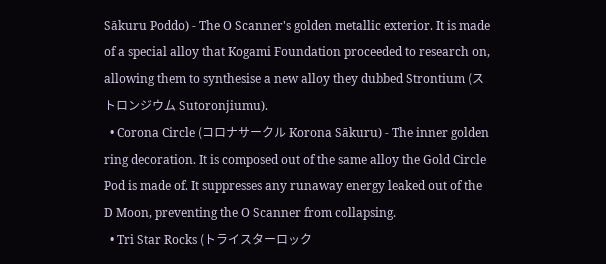Sākuru Poddo) - The O Scanner's golden metallic exterior. It is made of a special alloy that Kogami Foundation proceeded to research on, allowing them to synthesise a new alloy they dubbed Strontium (ストロンジウム Sutoronjiumu).
  • Corona Circle (コロナサークル Korona Sākuru) - The inner golden ring decoration. It is composed out of the same alloy the Gold Circle Pod is made of. It suppresses any runaway energy leaked out of the D Moon, preventing the O Scanner from collapsing.
  • Tri Star Rocks (トライスターロック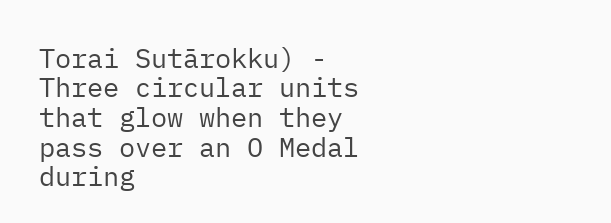Torai Sutārokku) - Three circular units that glow when they pass over an O Medal during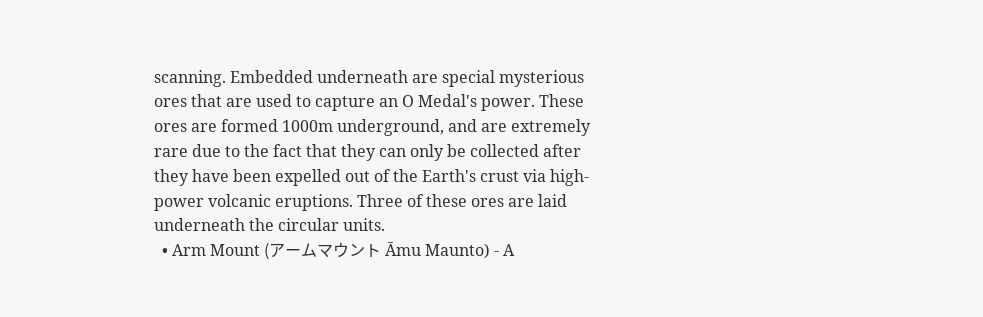scanning. Embedded underneath are special mysterious ores that are used to capture an O Medal's power. These ores are formed 1000m underground, and are extremely rare due to the fact that they can only be collected after they have been expelled out of the Earth's crust via high-power volcanic eruptions. Three of these ores are laid underneath the circular units.
  • Arm Mount (アームマウント Āmu Maunto) - A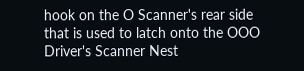hook on the O Scanner's rear side that is used to latch onto the OOO Driver's Scanner Nest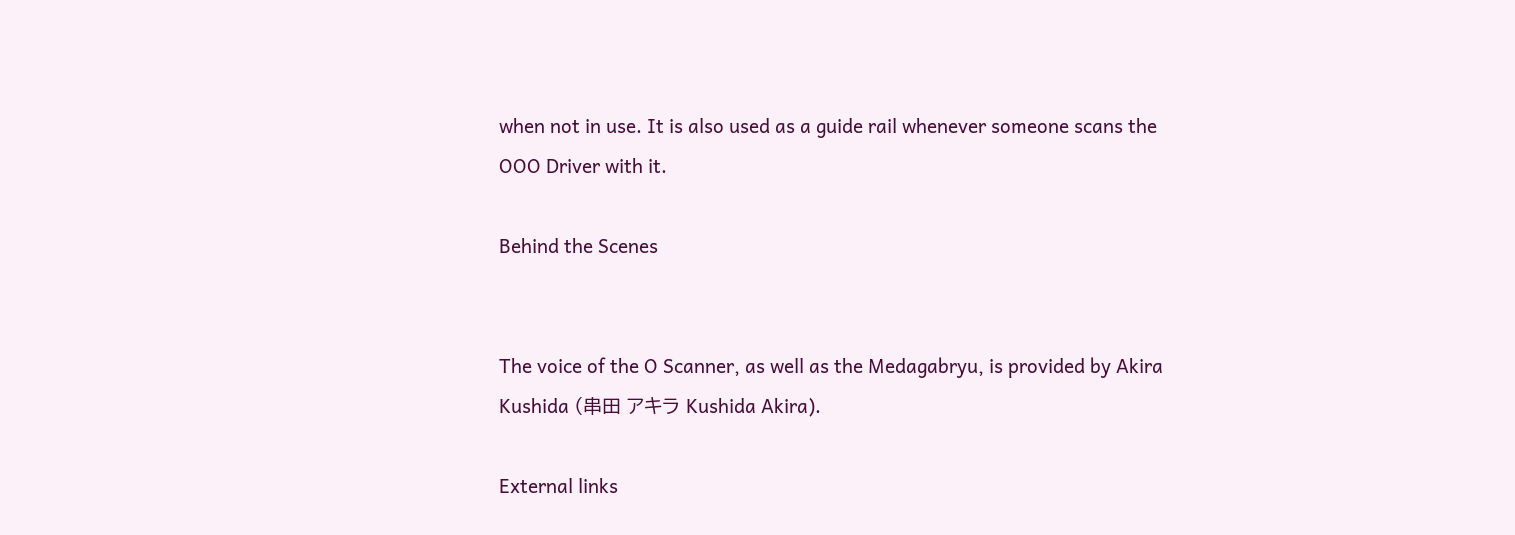when not in use. It is also used as a guide rail whenever someone scans the OOO Driver with it.

Behind the Scenes


The voice of the O Scanner, as well as the Medagabryu, is provided by Akira Kushida (串田 アキラ Kushida Akira).

External links